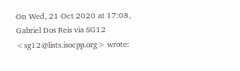On Wed, 21 Oct 2020 at 17:08, Gabriel Dos Reis via SG12 <sg12@lists.isocpp.org> wrote: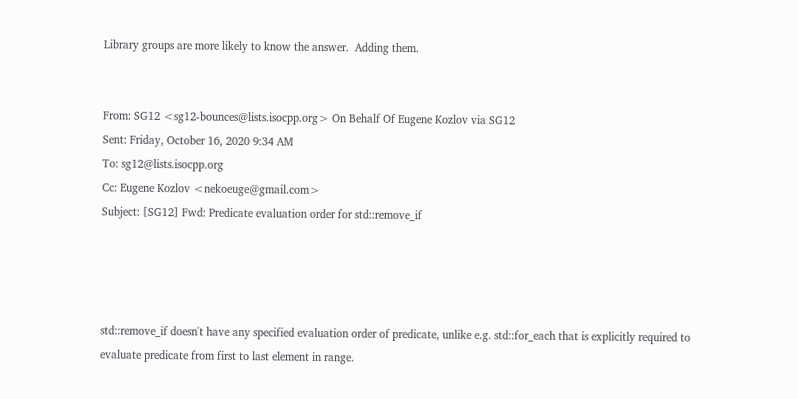Library groups are more likely to know the answer.  Adding them.


From: SG12 <sg12-bounces@lists.isocpp.org> On Behalf Of Eugene Kozlov via SG12
Sent: Friday, October 16, 2020 9:34 AM
To: sg12@lists.isocpp.org
Cc: Eugene Kozlov <nekoeuge@gmail.com>
Subject: [SG12] Fwd: Predicate evaluation order for std::remove_if




std::remove_if doesn't have any specified evaluation order of predicate, unlike e.g. std::for_each that is explicitly required to evaluate predicate from first to last element in range.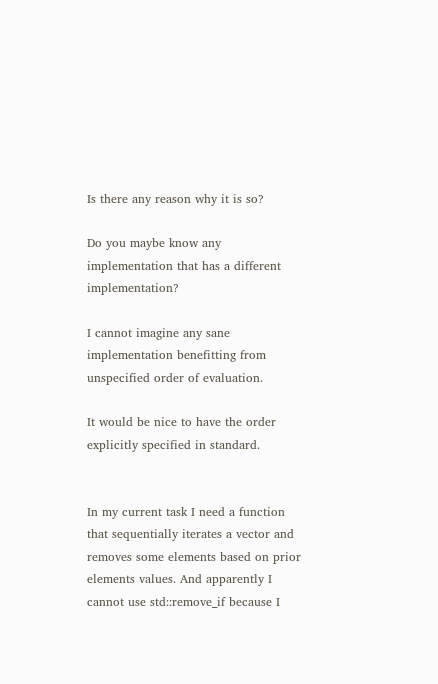Is there any reason why it is so?

Do you maybe know any implementation that has a different implementation?

I cannot imagine any sane implementation benefitting from unspecified order of evaluation.

It would be nice to have the order explicitly specified in standard.


In my current task I need a function that sequentially iterates a vector and removes some elements based on prior elements values. And apparently I cannot use std::remove_if because I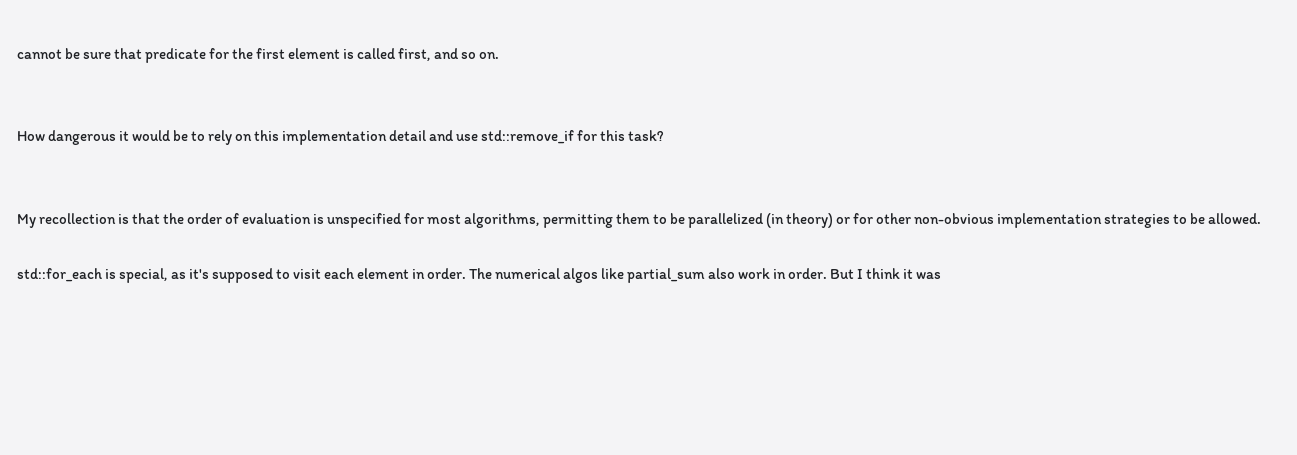cannot be sure that predicate for the first element is called first, and so on.


How dangerous it would be to rely on this implementation detail and use std::remove_if for this task?


My recollection is that the order of evaluation is unspecified for most algorithms, permitting them to be parallelized (in theory) or for other non-obvious implementation strategies to be allowed.

std::for_each is special, as it's supposed to visit each element in order. The numerical algos like partial_sum also work in order. But I think it was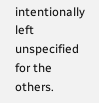intentionally left unspecified for the others.